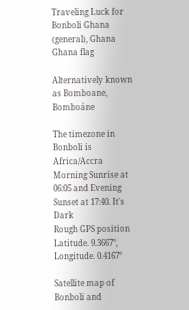Traveling Luck for Bonboli Ghana (general), Ghana Ghana flag

Alternatively known as Bomboane, Bomboáne

The timezone in Bonboli is Africa/Accra
Morning Sunrise at 06:05 and Evening Sunset at 17:40. It's Dark
Rough GPS position Latitude. 9.3667°, Longitude. 0.4167°

Satellite map of Bonboli and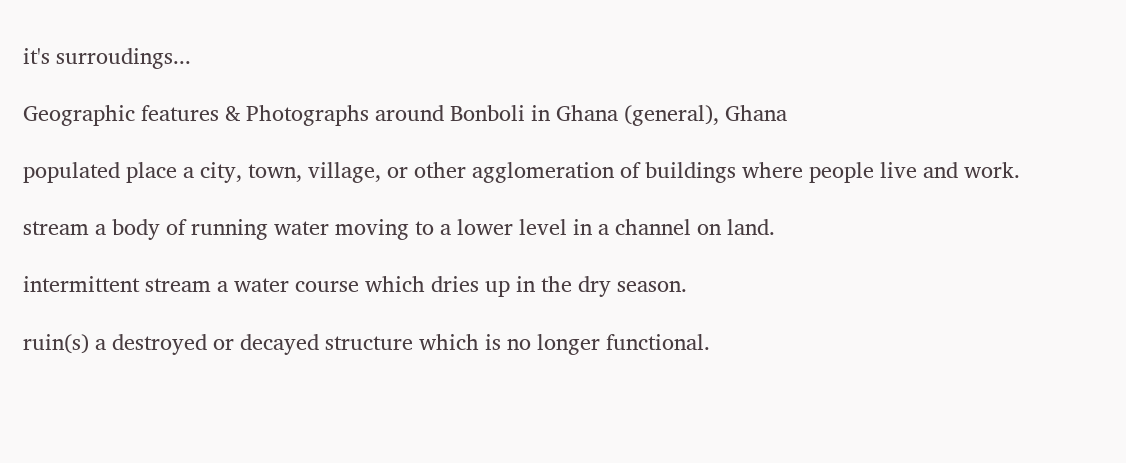it's surroudings...

Geographic features & Photographs around Bonboli in Ghana (general), Ghana

populated place a city, town, village, or other agglomeration of buildings where people live and work.

stream a body of running water moving to a lower level in a channel on land.

intermittent stream a water course which dries up in the dry season.

ruin(s) a destroyed or decayed structure which is no longer functional.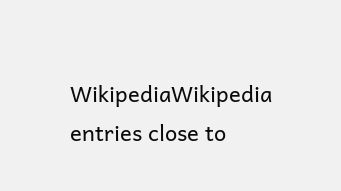WikipediaWikipedia entries close to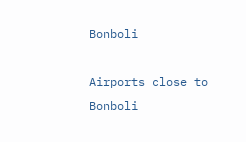Bonboli

Airports close to Bonboli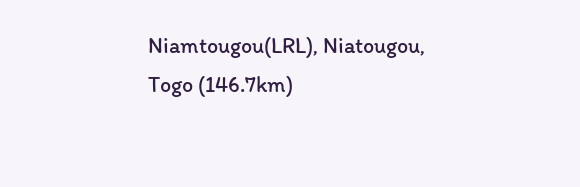Niamtougou(LRL), Niatougou, Togo (146.7km)